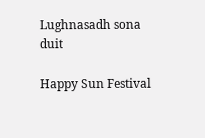Lughnasadh sona duit

Happy Sun Festival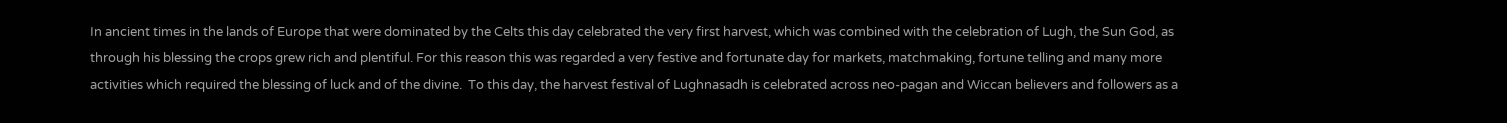In ancient times in the lands of Europe that were dominated by the Celts this day celebrated the very first harvest, which was combined with the celebration of Lugh, the Sun God, as through his blessing the crops grew rich and plentiful. For this reason this was regarded a very festive and fortunate day for markets, matchmaking, fortune telling and many more activities which required the blessing of luck and of the divine.  To this day, the harvest festival of Lughnasadh is celebrated across neo-pagan and Wiccan believers and followers as a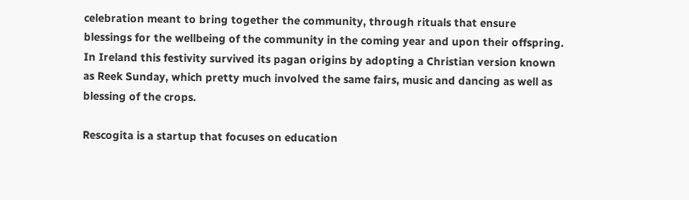celebration meant to bring together the community, through rituals that ensure blessings for the wellbeing of the community in the coming year and upon their offspring. In Ireland this festivity survived its pagan origins by adopting a Christian version known as Reek Sunday, which pretty much involved the same fairs, music and dancing as well as blessing of the crops.

Rescogita is a startup that focuses on education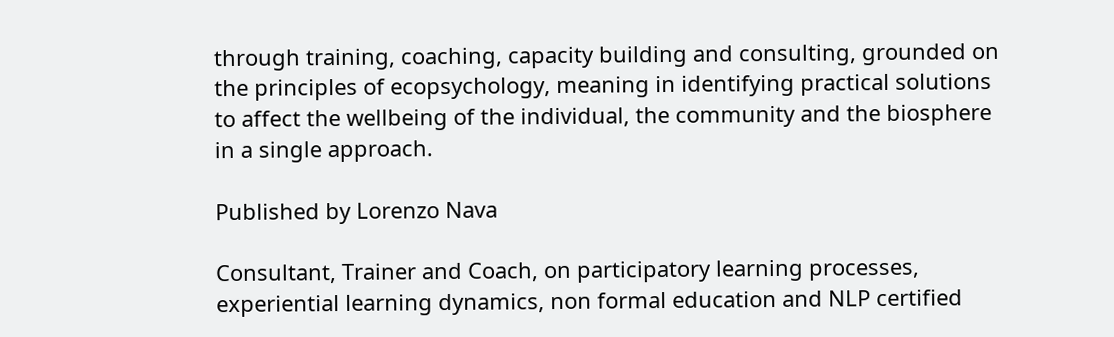through training, coaching, capacity building and consulting, grounded on the principles of ecopsychology, meaning in identifying practical solutions to affect the wellbeing of the individual, the community and the biosphere in a single approach.

Published by Lorenzo Nava

Consultant, Trainer and Coach, on participatory learning processes, experiential learning dynamics, non formal education and NLP certified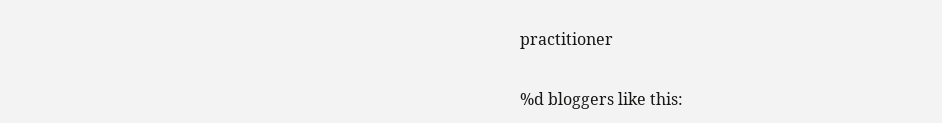practitioner

%d bloggers like this: